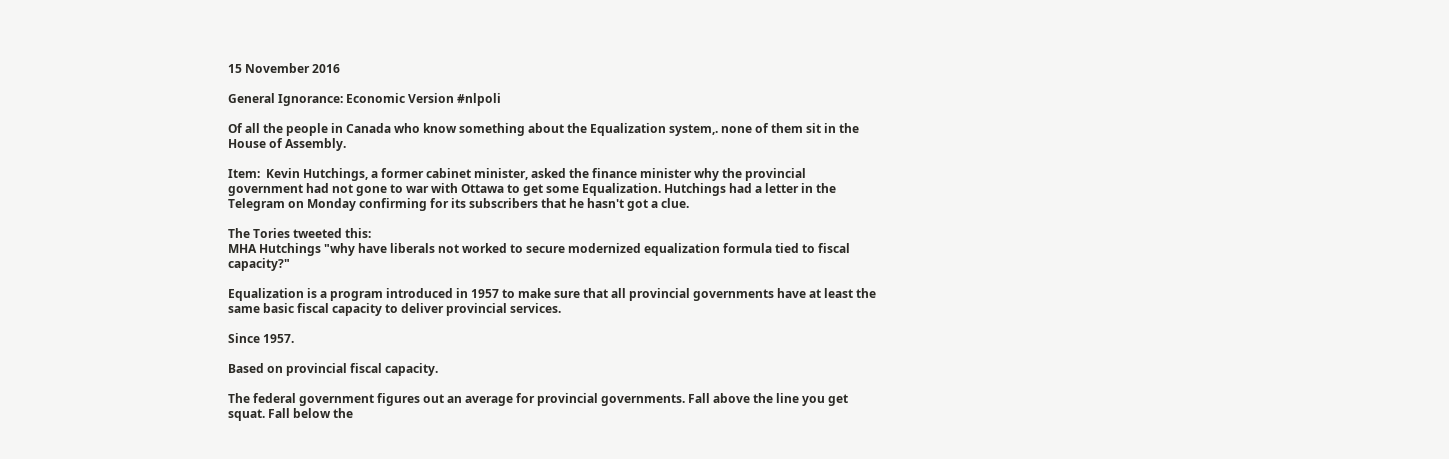15 November 2016

General Ignorance: Economic Version #nlpoli

Of all the people in Canada who know something about the Equalization system,. none of them sit in the House of Assembly.

Item:  Kevin Hutchings, a former cabinet minister, asked the finance minister why the provincial government had not gone to war with Ottawa to get some Equalization. Hutchings had a letter in the Telegram on Monday confirming for its subscribers that he hasn't got a clue.

The Tories tweeted this:
MHA Hutchings "why have liberals not worked to secure modernized equalization formula tied to fiscal capacity?"

Equalization is a program introduced in 1957 to make sure that all provincial governments have at least the same basic fiscal capacity to deliver provincial services.

Since 1957.

Based on provincial fiscal capacity.

The federal government figures out an average for provincial governments. Fall above the line you get squat. Fall below the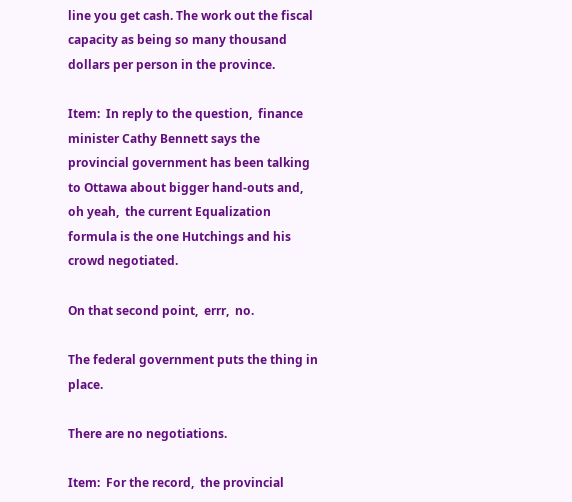line you get cash. The work out the fiscal capacity as being so many thousand dollars per person in the province.

Item:  In reply to the question,  finance minister Cathy Bennett says the provincial government has been talking to Ottawa about bigger hand-outs and, oh yeah,  the current Equalization formula is the one Hutchings and his crowd negotiated.

On that second point,  errr,  no.

The federal government puts the thing in place.

There are no negotiations.

Item:  For the record,  the provincial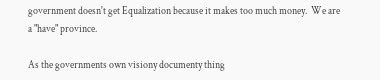government doesn't get Equalization because it makes too much money.  We are a "have" province.

As the governments own visiony documenty thing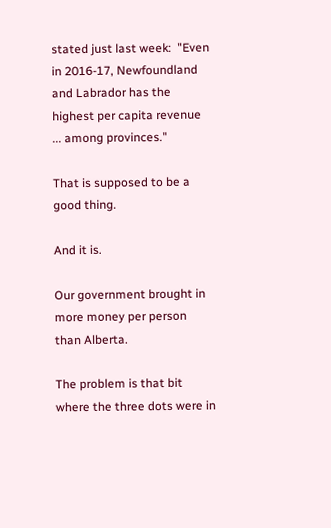stated just last week:  "Even in 2016-17, Newfoundland and Labrador has the highest per capita revenue ... among provinces."

That is supposed to be a good thing.

And it is.

Our government brought in more money per person than Alberta.

The problem is that bit where the three dots were in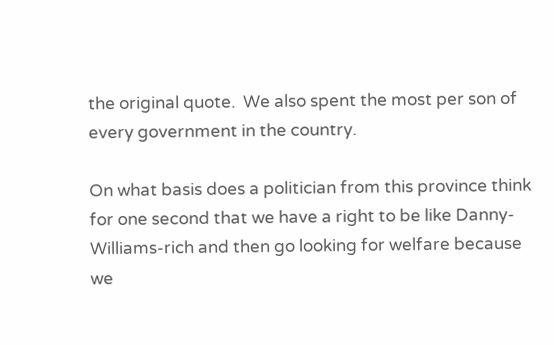the original quote.  We also spent the most per son of every government in the country.

On what basis does a politician from this province think for one second that we have a right to be like Danny-Williams-rich and then go looking for welfare because we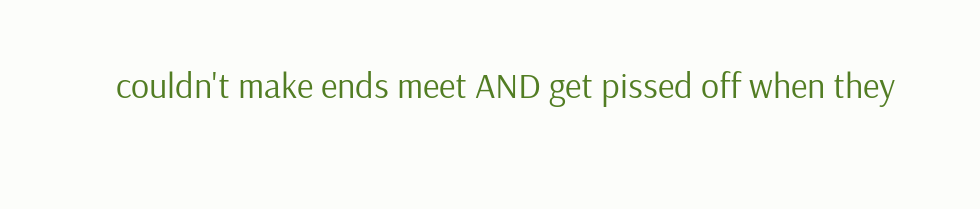couldn't make ends meet AND get pissed off when they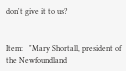don't give it to us?


Item:   "Mary Shortall, president of the Newfoundland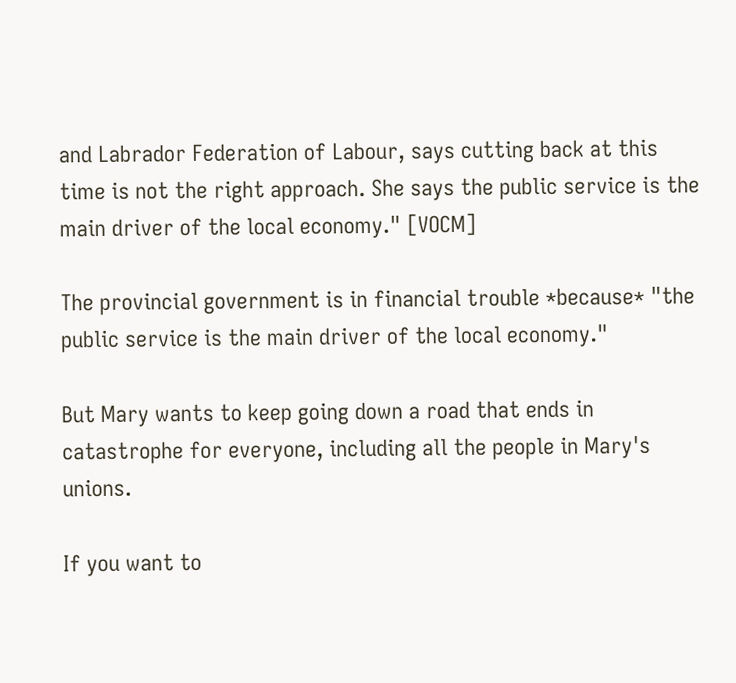and Labrador Federation of Labour, says cutting back at this time is not the right approach. She says the public service is the main driver of the local economy." [VOCM]

The provincial government is in financial trouble *because* "the public service is the main driver of the local economy."

But Mary wants to keep going down a road that ends in catastrophe for everyone, including all the people in Mary's unions.

If you want to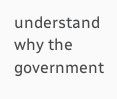understand why the government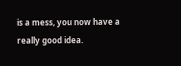is a mess, you now have a really good idea.